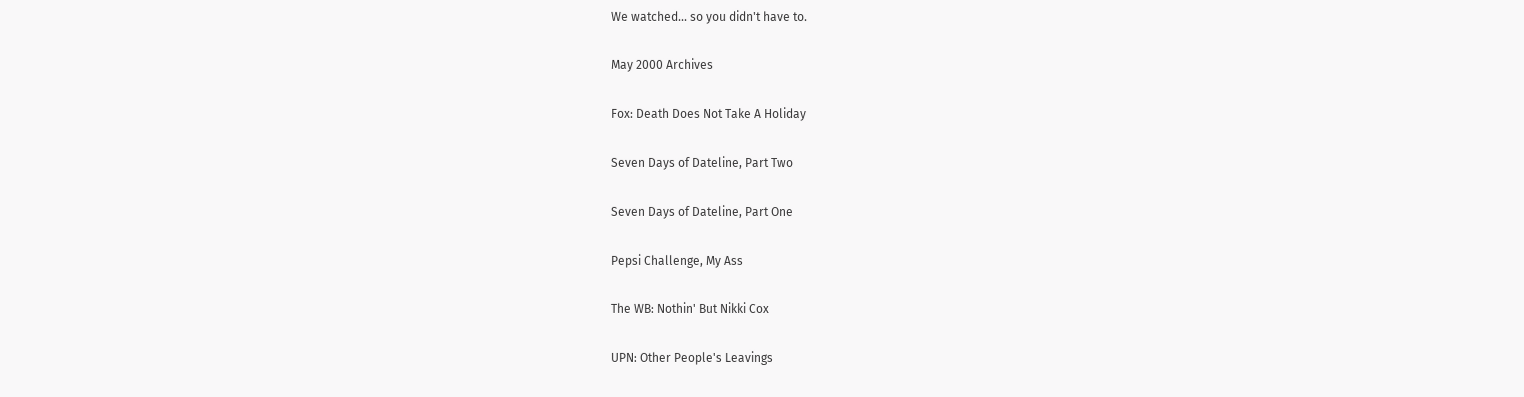We watched... so you didn't have to.

May 2000 Archives

Fox: Death Does Not Take A Holiday

Seven Days of Dateline, Part Two

Seven Days of Dateline, Part One

Pepsi Challenge, My Ass

The WB: Nothin' But Nikki Cox

UPN: Other People's Leavings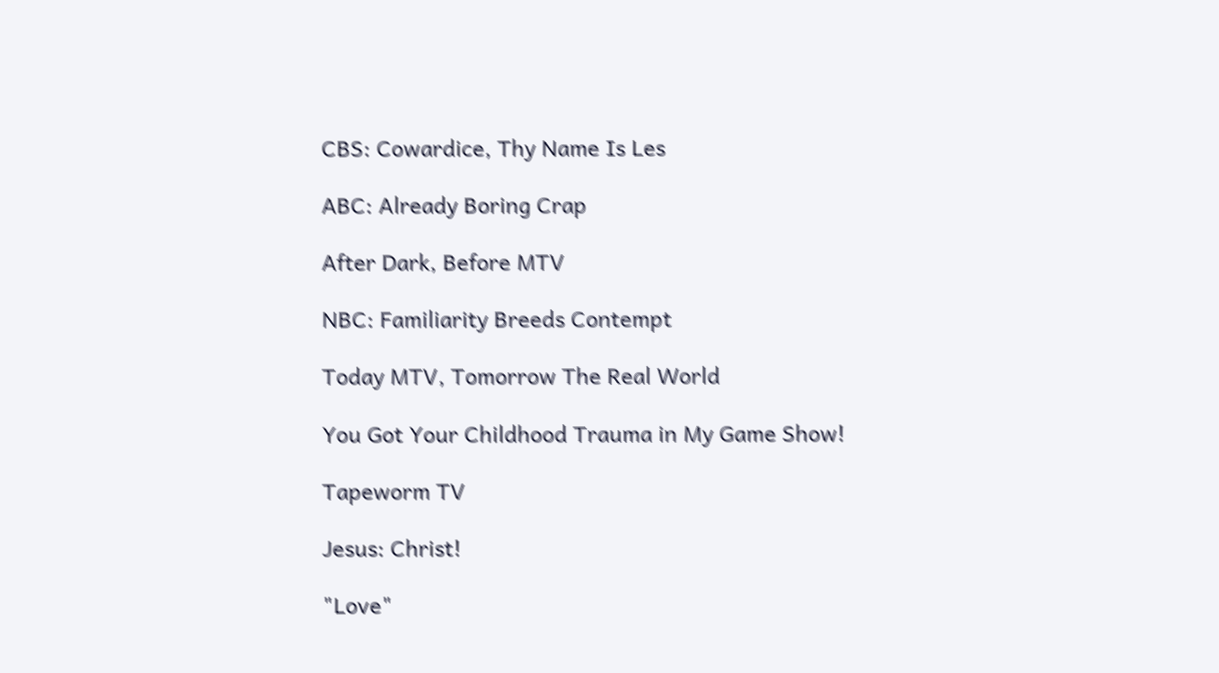CBS: Cowardice, Thy Name Is Les

ABC: Already Boring Crap

After Dark, Before MTV

NBC: Familiarity Breeds Contempt

Today MTV, Tomorrow The Real World

You Got Your Childhood Trauma in My Game Show!

Tapeworm TV

Jesus: Christ!

"Love"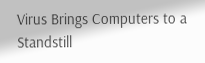Virus Brings Computers to a Standstill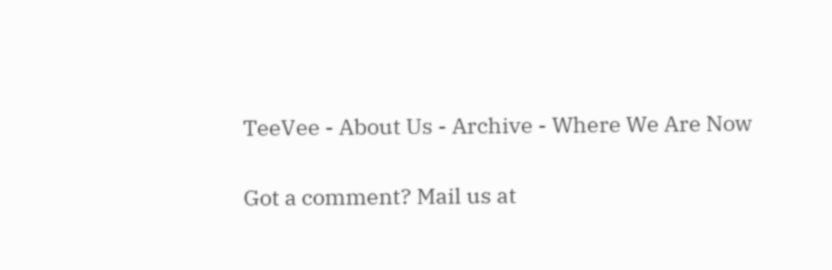TeeVee - About Us - Archive - Where We Are Now

Got a comment? Mail us at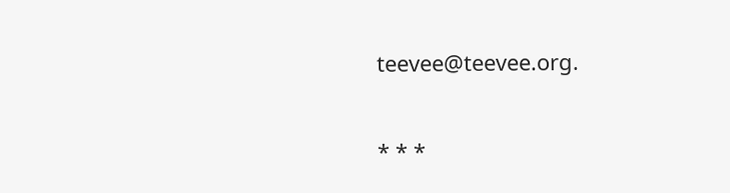teevee@teevee.org.

* * *